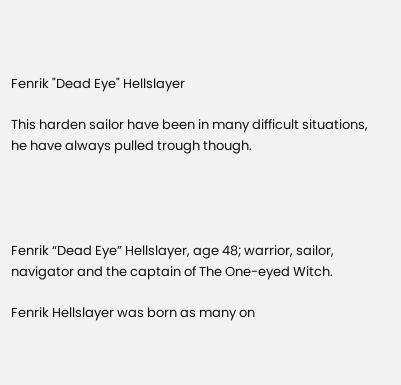Fenrik "Dead Eye" Hellslayer

This harden sailor have been in many difficult situations, he have always pulled trough though.




Fenrik “Dead Eye” Hellslayer, age 48; warrior, sailor, navigator and the captain of The One-eyed Witch.

Fenrik Hellslayer was born as many on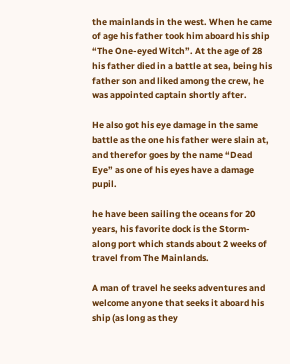the mainlands in the west. When he came of age his father took him aboard his ship “The One-eyed Witch”. At the age of 28 his father died in a battle at sea, being his father son and liked among the crew, he was appointed captain shortly after.

He also got his eye damage in the same battle as the one his father were slain at, and therefor goes by the name “Dead Eye” as one of his eyes have a damage pupil.

he have been sailing the oceans for 20 years, his favorite dock is the Storm-along port which stands about 2 weeks of travel from The Mainlands.

A man of travel he seeks adventures and welcome anyone that seeks it aboard his ship (as long as they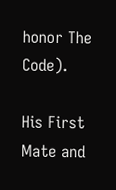honor The Code).

His First Mate and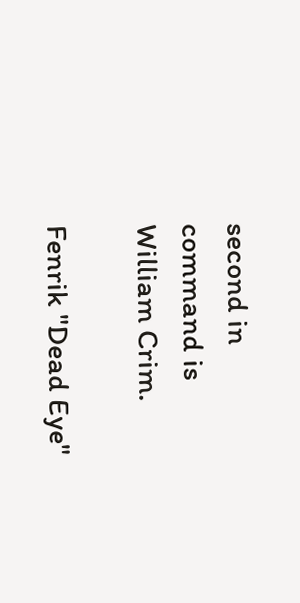second in command is William Crim.

Fenrik "Dead Eye"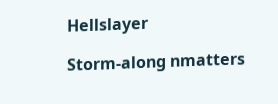Hellslayer

Storm-along nmatters